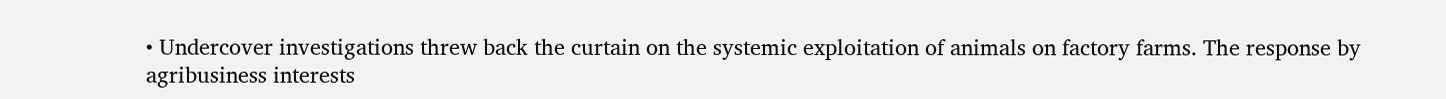• Undercover investigations threw back the curtain on the systemic exploitation of animals on factory farms. The response by agribusiness interests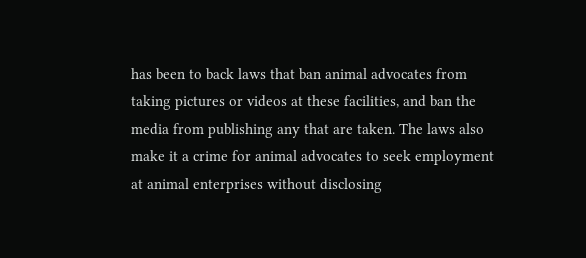has been to back laws that ban animal advocates from taking pictures or videos at these facilities, and ban the media from publishing any that are taken. The laws also make it a crime for animal advocates to seek employment at animal enterprises without disclosing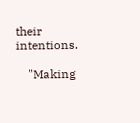their intentions.

    "Making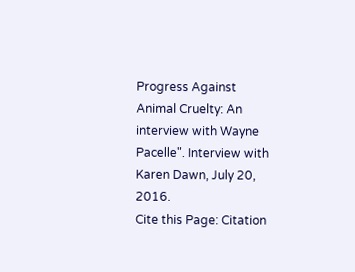Progress Against Animal Cruelty: An interview with Wayne Pacelle". Interview with Karen Dawn, July 20, 2016.
Cite this Page: Citation